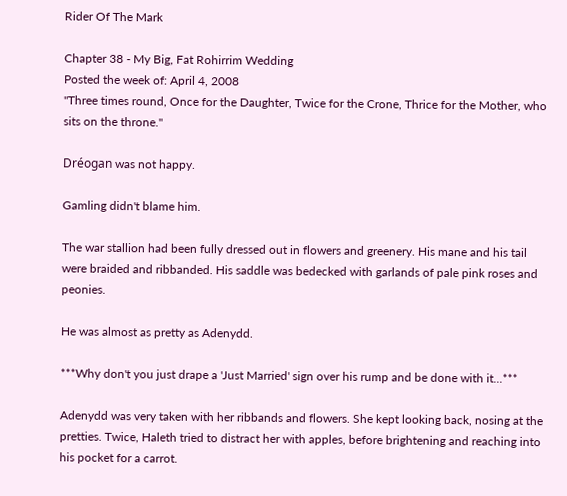Rider Of The Mark

Chapter 38 - My Big, Fat Rohirrim Wedding
Posted the week of: April 4, 2008
"Three times round, Once for the Daughter, Twice for the Crone, Thrice for the Mother, who sits on the throne."

Dréogan was not happy.

Gamling didn't blame him.

The war stallion had been fully dressed out in flowers and greenery. His mane and his tail were braided and ribbanded. His saddle was bedecked with garlands of pale pink roses and peonies.

He was almost as pretty as Adenydd.

***Why don't you just drape a 'Just Married' sign over his rump and be done with it...***

Adenydd was very taken with her ribbands and flowers. She kept looking back, nosing at the pretties. Twice, Haleth tried to distract her with apples, before brightening and reaching into his pocket for a carrot.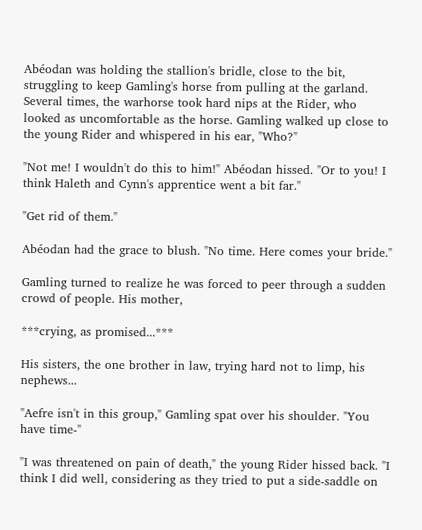Abéodan was holding the stallion's bridle, close to the bit, struggling to keep Gamling's horse from pulling at the garland. Several times, the warhorse took hard nips at the Rider, who looked as uncomfortable as the horse. Gamling walked up close to the young Rider and whispered in his ear, "Who?"

"Not me! I wouldn't do this to him!" Abéodan hissed. "Or to you! I think Haleth and Cynn's apprentice went a bit far."

"Get rid of them."

Abéodan had the grace to blush. "No time. Here comes your bride."

Gamling turned to realize he was forced to peer through a sudden crowd of people. His mother,

***crying, as promised...***

His sisters, the one brother in law, trying hard not to limp, his nephews...

"Aefre isn't in this group," Gamling spat over his shoulder. "You have time-"

"I was threatened on pain of death," the young Rider hissed back. "I think I did well, considering as they tried to put a side-saddle on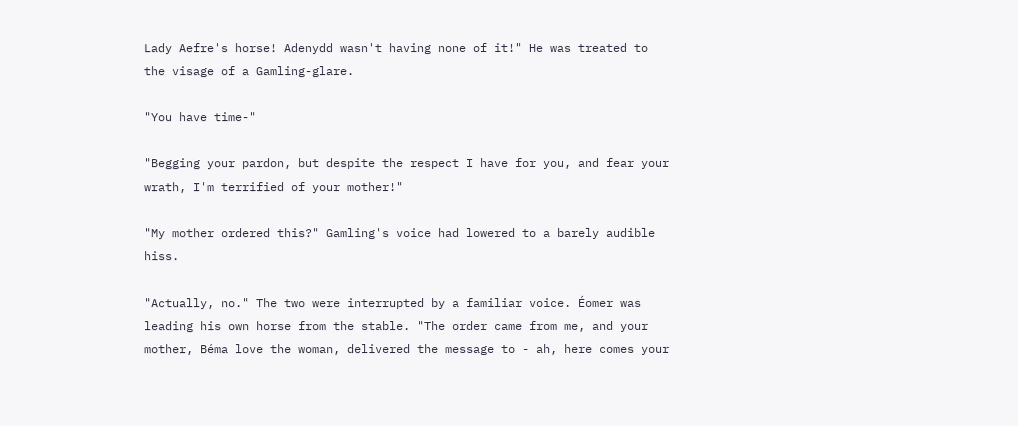Lady Aefre's horse! Adenydd wasn't having none of it!" He was treated to the visage of a Gamling-glare.

"You have time-"

"Begging your pardon, but despite the respect I have for you, and fear your wrath, I'm terrified of your mother!"

"My mother ordered this?" Gamling's voice had lowered to a barely audible hiss.

"Actually, no." The two were interrupted by a familiar voice. Éomer was leading his own horse from the stable. "The order came from me, and your mother, Béma love the woman, delivered the message to - ah, here comes your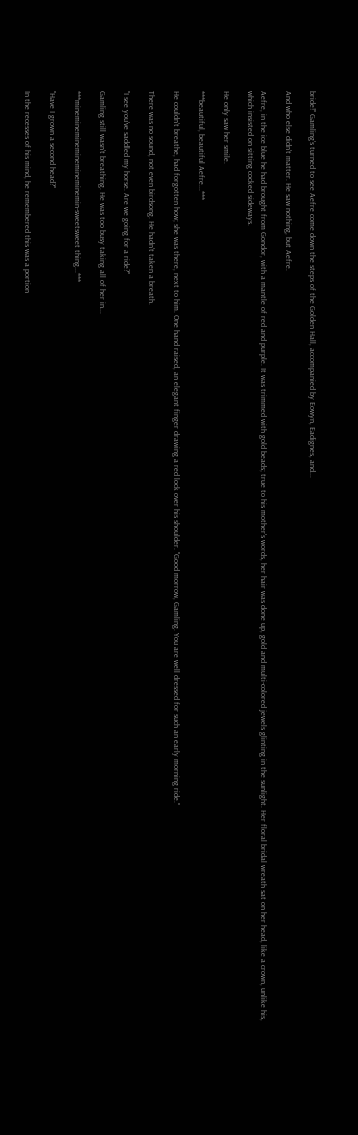bride!" Gamling's turned to see Aefre come down the steps of the Golden Hall, accompanied by Eowyn, Eadignes, and...

And who else didn't matter. He saw nothing, but Aefre.

Aefre, in the ice blue he had brought from Gondor, with a mantle of red and purple. It was trimmed with gold beads; true to his mother's words, her hair was done up, gold and multi-colored jewels glinting in the sunlight. Her floral bridal wreath sat on her head, like a crown, unlike his, which insisted on sitting cocked sideways.

He only saw her smile.

***beautiful, beautiful Aefre...***

He couldn't breathe, had forgotten how; she was there, next to him. One hand raised, an elegant finger drawing a red lock over his shoulder. "Good morrow, Gamling. You are well dressed for such an early morning ride."

There was no sound, not even birdsong. He hadn't taken a breath.

"I see you've saddled my horse. Are we going for a ride?"

Gamling still wasn't breathing. He was too busy taking all of her in...

***mineminemineminemineminemin-sweetsweet thing...***

"Have I grown a second head?"

In the recesses of his mind, he remembered this was a portion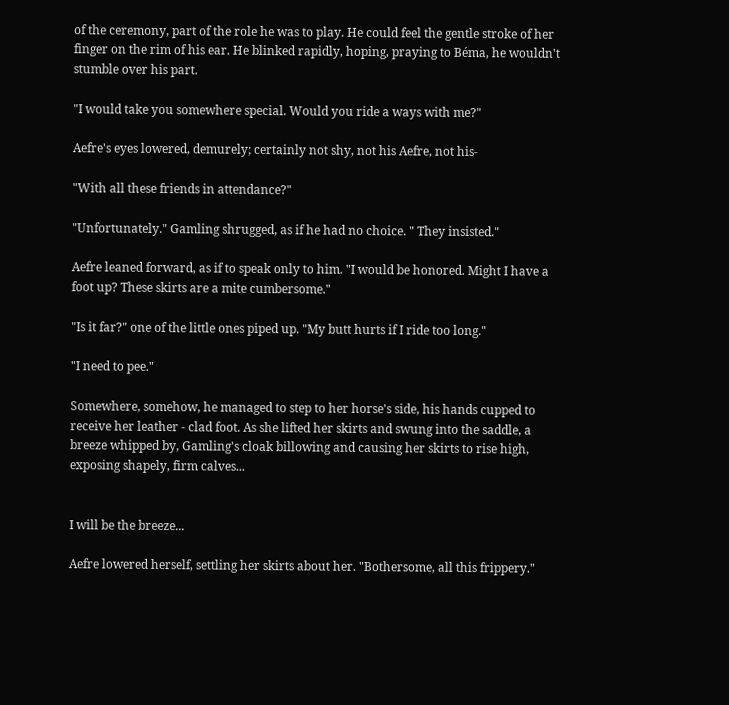of the ceremony, part of the role he was to play. He could feel the gentle stroke of her finger on the rim of his ear. He blinked rapidly, hoping, praying to Béma, he wouldn't stumble over his part.

"I would take you somewhere special. Would you ride a ways with me?"

Aefre's eyes lowered, demurely; certainly not shy, not his Aefre, not his-

"With all these friends in attendance?"

"Unfortunately." Gamling shrugged, as if he had no choice. " They insisted."

Aefre leaned forward, as if to speak only to him. "I would be honored. Might I have a foot up? These skirts are a mite cumbersome."

"Is it far?" one of the little ones piped up. "My butt hurts if I ride too long."

"I need to pee."

Somewhere, somehow, he managed to step to her horse's side, his hands cupped to receive her leather - clad foot. As she lifted her skirts and swung into the saddle, a breeze whipped by, Gamling's cloak billowing and causing her skirts to rise high, exposing shapely, firm calves...


I will be the breeze...

Aefre lowered herself, settling her skirts about her. "Bothersome, all this frippery."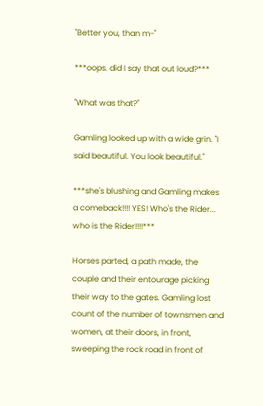"Better you, than m-"

***oops. did I say that out loud?***

"What was that?"

Gamling looked up with a wide grin. "I said beautiful. You look beautiful."

***she's blushing and Gamling makes a comeback!!!! YES! Who's the Rider... who is the Rider!!!!***

Horses parted, a path made, the couple and their entourage picking their way to the gates. Gamling lost count of the number of townsmen and women, at their doors, in front, sweeping the rock road in front of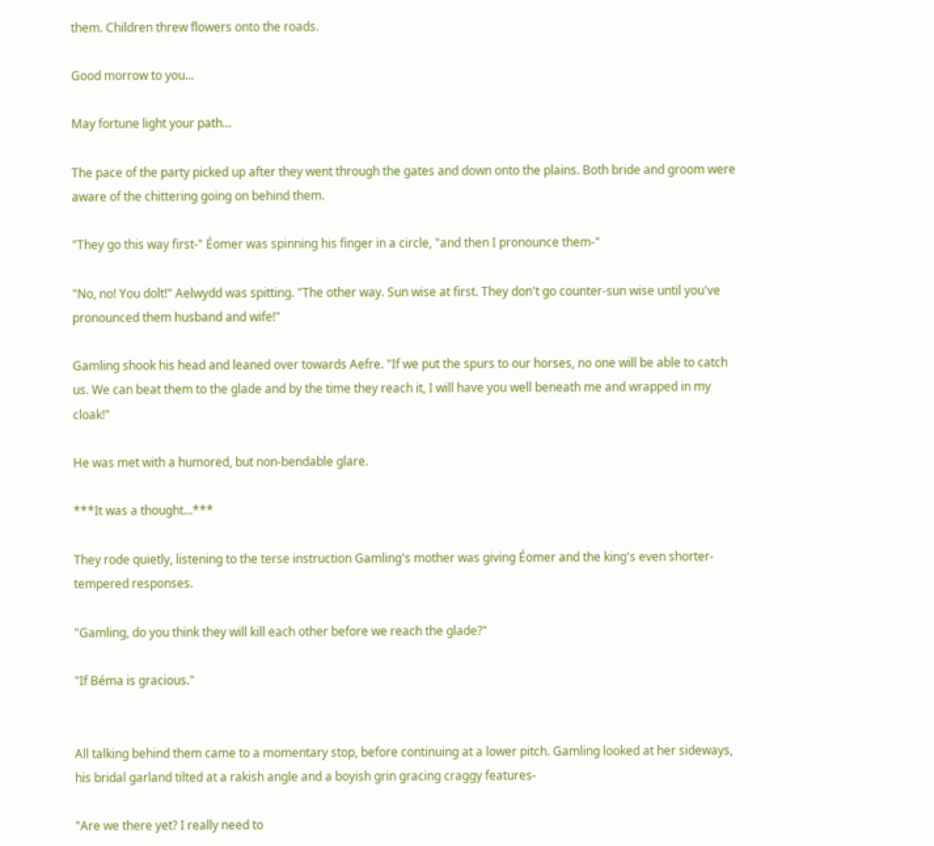them. Children threw flowers onto the roads.

Good morrow to you...

May fortune light your path...

The pace of the party picked up after they went through the gates and down onto the plains. Both bride and groom were aware of the chittering going on behind them.

"They go this way first-" Éomer was spinning his finger in a circle, "and then I pronounce them-"

"No, no! You dolt!" Aelwydd was spitting. "The other way. Sun wise at first. They don't go counter-sun wise until you've pronounced them husband and wife!"

Gamling shook his head and leaned over towards Aefre. "If we put the spurs to our horses, no one will be able to catch us. We can beat them to the glade and by the time they reach it, I will have you well beneath me and wrapped in my cloak!"

He was met with a humored, but non-bendable glare.

***It was a thought...***

They rode quietly, listening to the terse instruction Gamling's mother was giving Éomer and the king's even shorter-tempered responses.

"Gamling, do you think they will kill each other before we reach the glade?"

"If Béma is gracious."


All talking behind them came to a momentary stop, before continuing at a lower pitch. Gamling looked at her sideways, his bridal garland tilted at a rakish angle and a boyish grin gracing craggy features-

"Are we there yet? I really need to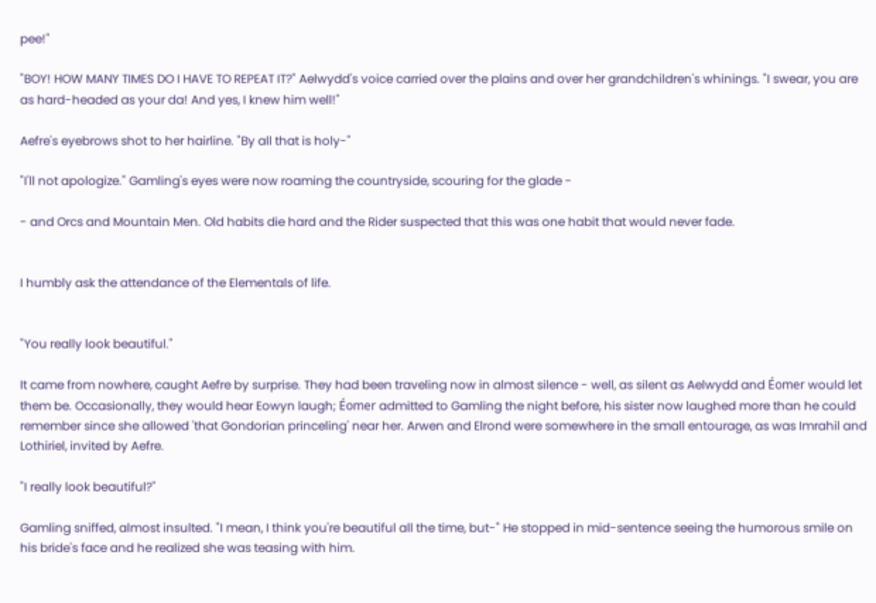pee!"

"BOY! HOW MANY TIMES DO I HAVE TO REPEAT IT?" Aelwydd's voice carried over the plains and over her grandchildren's whinings. "I swear, you are as hard-headed as your da! And yes, I knew him well!"

Aefre's eyebrows shot to her hairline. "By all that is holy-"

"I'll not apologize." Gamling's eyes were now roaming the countryside, scouring for the glade -

- and Orcs and Mountain Men. Old habits die hard and the Rider suspected that this was one habit that would never fade.


I humbly ask the attendance of the Elementals of life.


"You really look beautiful."

It came from nowhere, caught Aefre by surprise. They had been traveling now in almost silence - well, as silent as Aelwydd and Éomer would let them be. Occasionally, they would hear Eowyn laugh; Éomer admitted to Gamling the night before, his sister now laughed more than he could remember since she allowed 'that Gondorian princeling' near her. Arwen and Elrond were somewhere in the small entourage, as was Imrahil and Lothiriel, invited by Aefre.

"I really look beautiful?"

Gamling sniffed, almost insulted. "I mean, I think you're beautiful all the time, but-" He stopped in mid-sentence seeing the humorous smile on his bride's face and he realized she was teasing with him.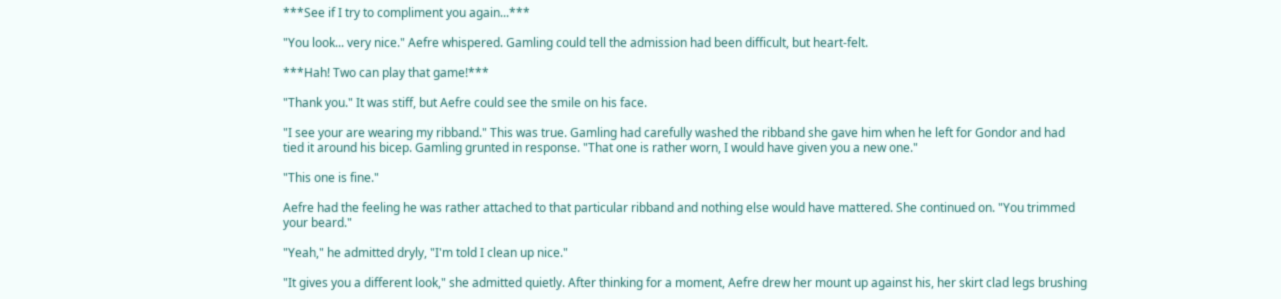***See if I try to compliment you again...***

"You look... very nice." Aefre whispered. Gamling could tell the admission had been difficult, but heart-felt.

***Hah! Two can play that game!***

"Thank you." It was stiff, but Aefre could see the smile on his face.

"I see your are wearing my ribband." This was true. Gamling had carefully washed the ribband she gave him when he left for Gondor and had tied it around his bicep. Gamling grunted in response. "That one is rather worn, I would have given you a new one."

"This one is fine."

Aefre had the feeling he was rather attached to that particular ribband and nothing else would have mattered. She continued on. "You trimmed your beard."

"Yeah," he admitted dryly, "I'm told I clean up nice."

"It gives you a different look," she admitted quietly. After thinking for a moment, Aefre drew her mount up against his, her skirt clad legs brushing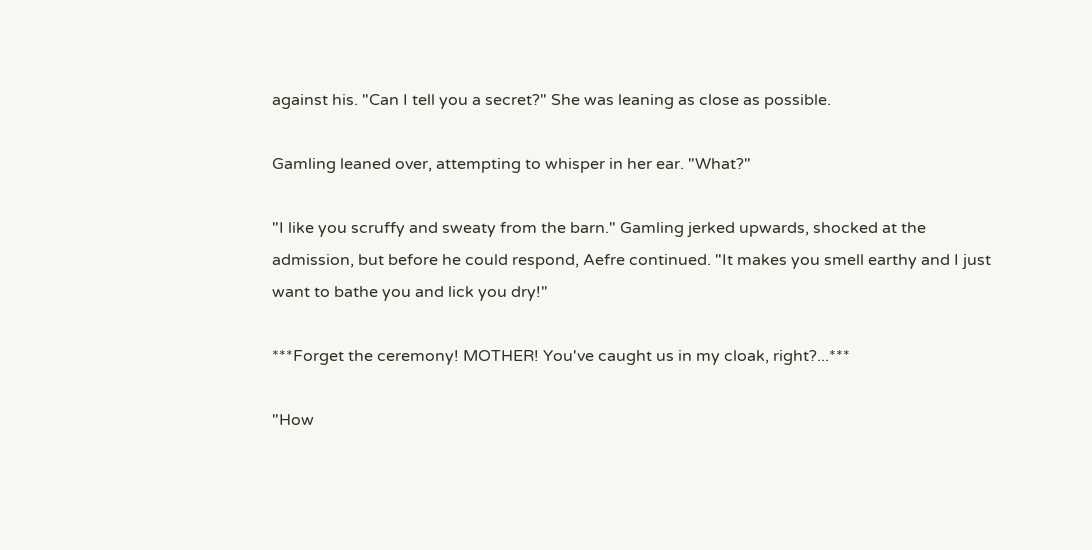against his. "Can I tell you a secret?" She was leaning as close as possible.

Gamling leaned over, attempting to whisper in her ear. "What?"

"I like you scruffy and sweaty from the barn." Gamling jerked upwards, shocked at the admission, but before he could respond, Aefre continued. "It makes you smell earthy and I just want to bathe you and lick you dry!"

***Forget the ceremony! MOTHER! You've caught us in my cloak, right?...***

"How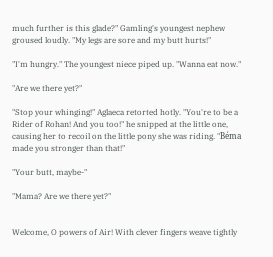much further is this glade?" Gamling's youngest nephew groused loudly. "My legs are sore and my butt hurts!"

"I'm hungry." The youngest niece piped up. "Wanna eat now."

"Are we there yet?"

"Stop your whinging!" Aglaeca retorted hotly. "You're to be a Rider of Rohan! And you too!" he snipped at the little one, causing her to recoil on the little pony she was riding. "Béma made you stronger than that!"

"Your butt, maybe-"

"Mama? Are we there yet?"


Welcome, O powers of Air! With clever fingers weave tightly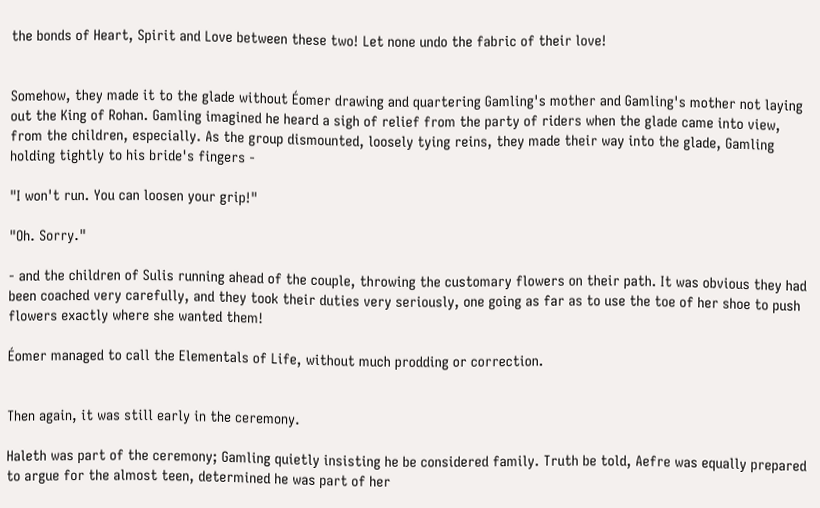the bonds of Heart, Spirit and Love between these two! Let none undo the fabric of their love!


Somehow, they made it to the glade without Éomer drawing and quartering Gamling's mother and Gamling's mother not laying out the King of Rohan. Gamling imagined he heard a sigh of relief from the party of riders when the glade came into view, from the children, especially. As the group dismounted, loosely tying reins, they made their way into the glade, Gamling holding tightly to his bride's fingers -

"I won't run. You can loosen your grip!"

"Oh. Sorry."

- and the children of Sulis running ahead of the couple, throwing the customary flowers on their path. It was obvious they had been coached very carefully, and they took their duties very seriously, one going as far as to use the toe of her shoe to push flowers exactly where she wanted them!

Éomer managed to call the Elementals of Life, without much prodding or correction.


Then again, it was still early in the ceremony.

Haleth was part of the ceremony; Gamling quietly insisting he be considered family. Truth be told, Aefre was equally prepared to argue for the almost teen, determined he was part of her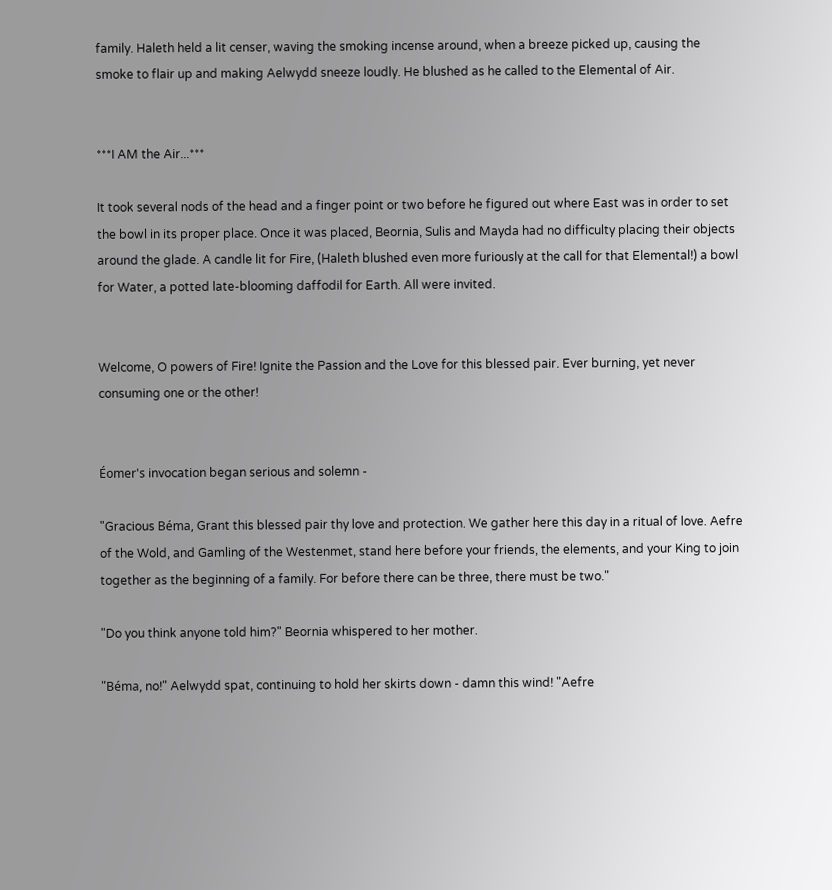family. Haleth held a lit censer, waving the smoking incense around, when a breeze picked up, causing the smoke to flair up and making Aelwydd sneeze loudly. He blushed as he called to the Elemental of Air.


***I AM the Air...***

It took several nods of the head and a finger point or two before he figured out where East was in order to set the bowl in its proper place. Once it was placed, Beornia, Sulis and Mayda had no difficulty placing their objects around the glade. A candle lit for Fire, (Haleth blushed even more furiously at the call for that Elemental!) a bowl for Water, a potted late-blooming daffodil for Earth. All were invited.


Welcome, O powers of Fire! Ignite the Passion and the Love for this blessed pair. Ever burning, yet never consuming one or the other!


Éomer's invocation began serious and solemn -

"Gracious Béma, Grant this blessed pair thy love and protection. We gather here this day in a ritual of love. Aefre of the Wold, and Gamling of the Westenmet, stand here before your friends, the elements, and your King to join together as the beginning of a family. For before there can be three, there must be two."

"Do you think anyone told him?" Beornia whispered to her mother.

"Béma, no!" Aelwydd spat, continuing to hold her skirts down - damn this wind! "Aefre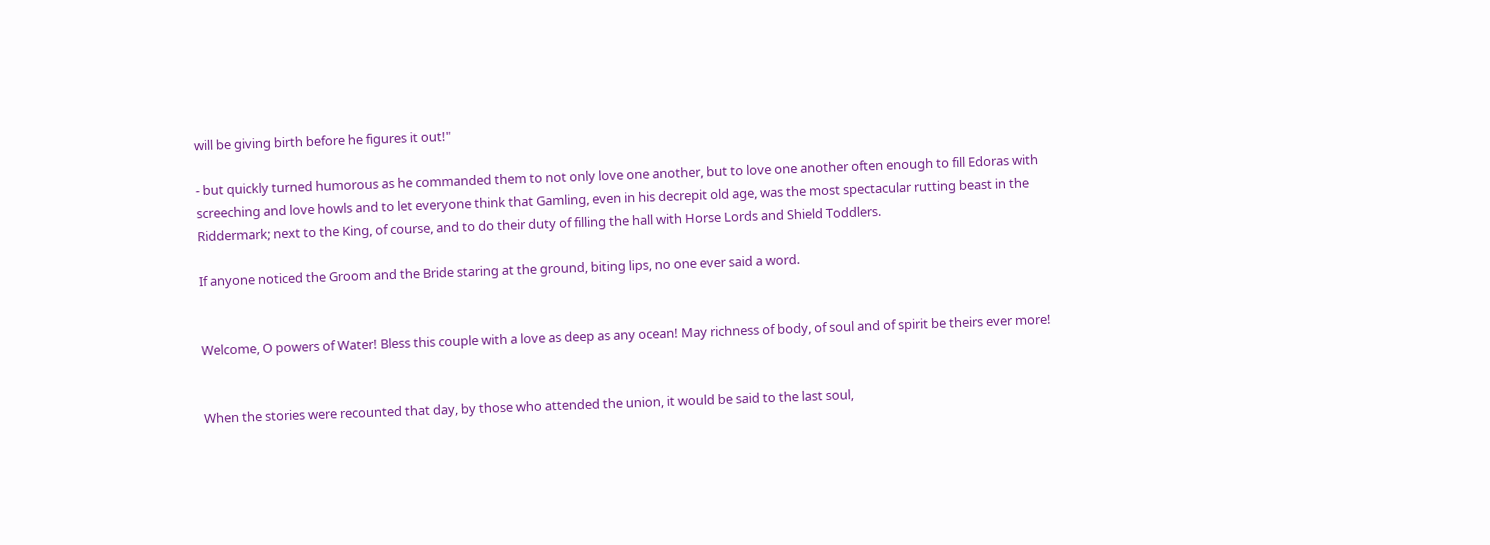will be giving birth before he figures it out!"

- but quickly turned humorous as he commanded them to not only love one another, but to love one another often enough to fill Edoras with screeching and love howls and to let everyone think that Gamling, even in his decrepit old age, was the most spectacular rutting beast in the Riddermark; next to the King, of course, and to do their duty of filling the hall with Horse Lords and Shield Toddlers.

If anyone noticed the Groom and the Bride staring at the ground, biting lips, no one ever said a word.


Welcome, O powers of Water! Bless this couple with a love as deep as any ocean! May richness of body, of soul and of spirit be theirs ever more!


When the stories were recounted that day, by those who attended the union, it would be said to the last soul,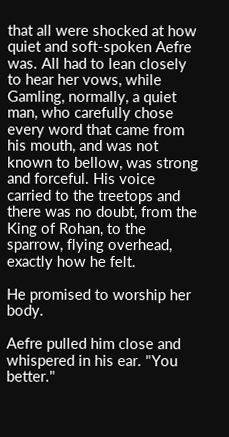that all were shocked at how quiet and soft-spoken Aefre was. All had to lean closely to hear her vows, while Gamling, normally, a quiet man, who carefully chose every word that came from his mouth, and was not known to bellow, was strong and forceful. His voice carried to the treetops and there was no doubt, from the King of Rohan, to the sparrow, flying overhead, exactly how he felt.

He promised to worship her body.

Aefre pulled him close and whispered in his ear. "You better."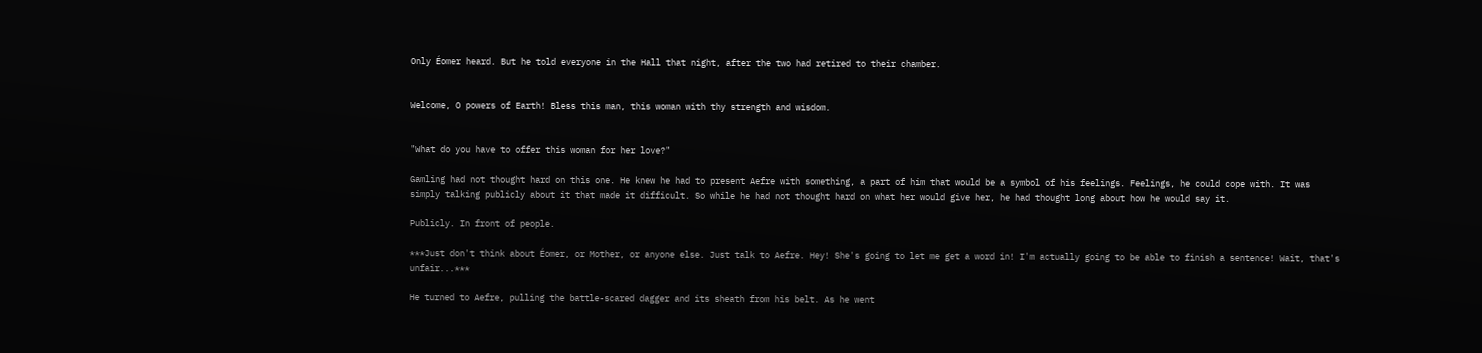Only Éomer heard. But he told everyone in the Hall that night, after the two had retired to their chamber.


Welcome, O powers of Earth! Bless this man, this woman with thy strength and wisdom.


"What do you have to offer this woman for her love?"

Gamling had not thought hard on this one. He knew he had to present Aefre with something, a part of him that would be a symbol of his feelings. Feelings, he could cope with. It was simply talking publicly about it that made it difficult. So while he had not thought hard on what her would give her, he had thought long about how he would say it.

Publicly. In front of people.

***Just don't think about Éomer, or Mother, or anyone else. Just talk to Aefre. Hey! She's going to let me get a word in! I'm actually going to be able to finish a sentence! Wait, that's unfair...***

He turned to Aefre, pulling the battle-scared dagger and its sheath from his belt. As he went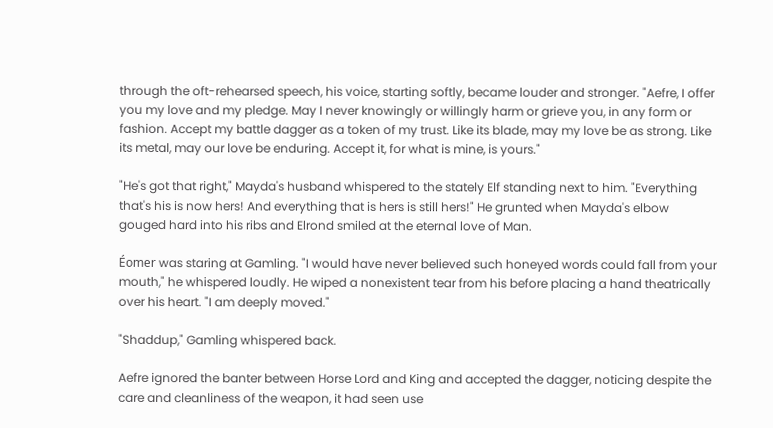through the oft-rehearsed speech, his voice, starting softly, became louder and stronger. "Aefre, I offer you my love and my pledge. May I never knowingly or willingly harm or grieve you, in any form or fashion. Accept my battle dagger as a token of my trust. Like its blade, may my love be as strong. Like its metal, may our love be enduring. Accept it, for what is mine, is yours."

"He's got that right," Mayda's husband whispered to the stately Elf standing next to him. "Everything that's his is now hers! And everything that is hers is still hers!" He grunted when Mayda's elbow gouged hard into his ribs and Elrond smiled at the eternal love of Man.

Éomer was staring at Gamling. "I would have never believed such honeyed words could fall from your mouth," he whispered loudly. He wiped a nonexistent tear from his before placing a hand theatrically over his heart. "I am deeply moved."

"Shaddup," Gamling whispered back.

Aefre ignored the banter between Horse Lord and King and accepted the dagger, noticing despite the care and cleanliness of the weapon, it had seen use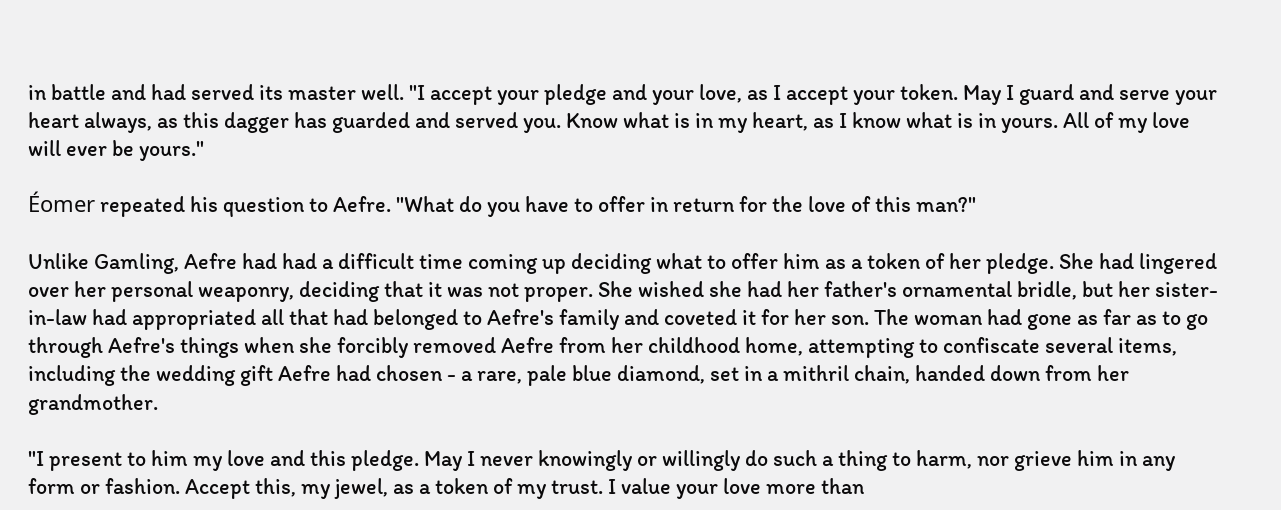in battle and had served its master well. "I accept your pledge and your love, as I accept your token. May I guard and serve your heart always, as this dagger has guarded and served you. Know what is in my heart, as I know what is in yours. All of my love will ever be yours."

Éomer repeated his question to Aefre. "What do you have to offer in return for the love of this man?"

Unlike Gamling, Aefre had had a difficult time coming up deciding what to offer him as a token of her pledge. She had lingered over her personal weaponry, deciding that it was not proper. She wished she had her father's ornamental bridle, but her sister-in-law had appropriated all that had belonged to Aefre's family and coveted it for her son. The woman had gone as far as to go through Aefre's things when she forcibly removed Aefre from her childhood home, attempting to confiscate several items, including the wedding gift Aefre had chosen - a rare, pale blue diamond, set in a mithril chain, handed down from her grandmother.

"I present to him my love and this pledge. May I never knowingly or willingly do such a thing to harm, nor grieve him in any form or fashion. Accept this, my jewel, as a token of my trust. I value your love more than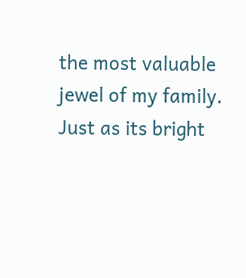the most valuable jewel of my family. Just as its bright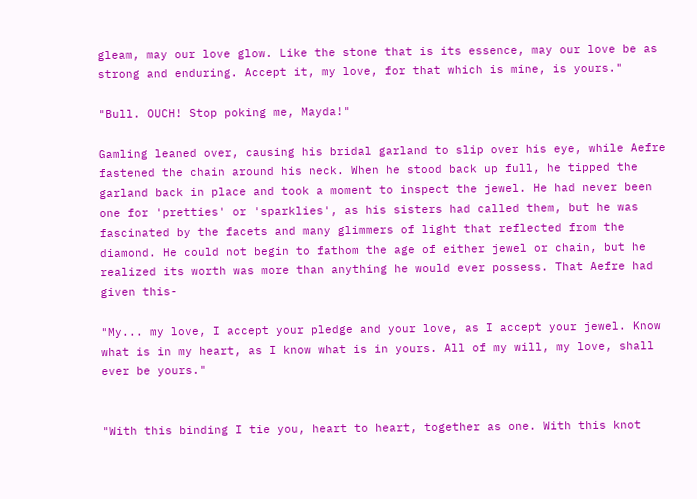gleam, may our love glow. Like the stone that is its essence, may our love be as strong and enduring. Accept it, my love, for that which is mine, is yours."

"Bull. OUCH! Stop poking me, Mayda!"

Gamling leaned over, causing his bridal garland to slip over his eye, while Aefre fastened the chain around his neck. When he stood back up full, he tipped the garland back in place and took a moment to inspect the jewel. He had never been one for 'pretties' or 'sparklies', as his sisters had called them, but he was fascinated by the facets and many glimmers of light that reflected from the diamond. He could not begin to fathom the age of either jewel or chain, but he realized its worth was more than anything he would ever possess. That Aefre had given this-

"My... my love, I accept your pledge and your love, as I accept your jewel. Know what is in my heart, as I know what is in yours. All of my will, my love, shall ever be yours."


"With this binding I tie you, heart to heart, together as one. With this knot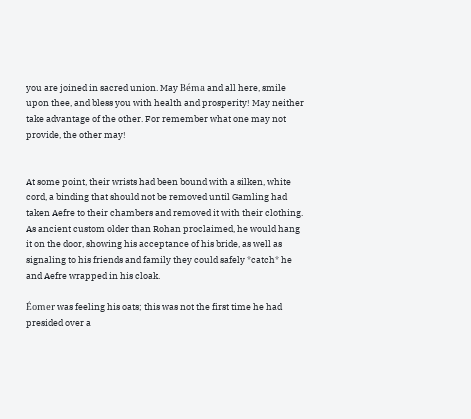you are joined in sacred union. May Béma and all here, smile upon thee, and bless you with health and prosperity! May neither take advantage of the other. For remember what one may not provide, the other may!


At some point, their wrists had been bound with a silken, white cord, a binding that should not be removed until Gamling had taken Aefre to their chambers and removed it with their clothing. As ancient custom older than Rohan proclaimed, he would hang it on the door, showing his acceptance of his bride, as well as signaling to his friends and family they could safely *catch* he and Aefre wrapped in his cloak.

Éomer was feeling his oats; this was not the first time he had presided over a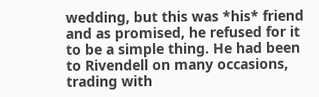wedding, but this was *his* friend and as promised, he refused for it to be a simple thing. He had been to Rivendell on many occasions, trading with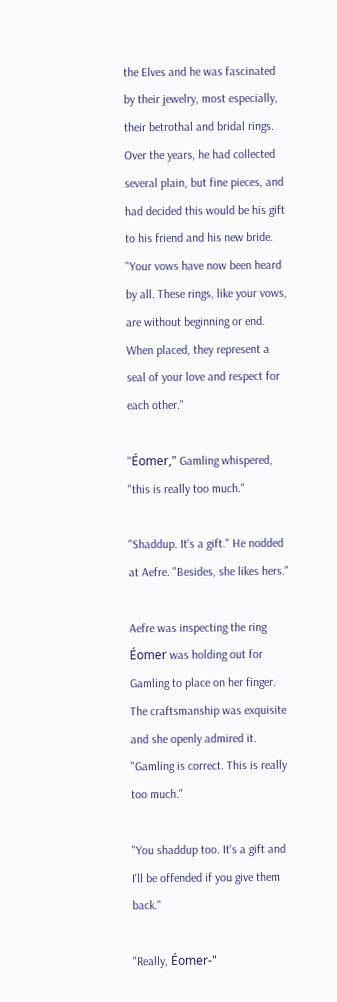the Elves and he was fascinated by their jewelry, most especially, their betrothal and bridal rings. Over the years, he had collected several plain, but fine pieces, and had decided this would be his gift to his friend and his new bride. "Your vows have now been heard by all. These rings, like your vows, are without beginning or end. When placed, they represent a seal of your love and respect for each other."

"Éomer," Gamling whispered, "this is really too much."

"Shaddup. It's a gift." He nodded at Aefre. "Besides, she likes hers."

Aefre was inspecting the ring Éomer was holding out for Gamling to place on her finger. The craftsmanship was exquisite and she openly admired it. "Gamling is correct. This is really too much."

"You shaddup too. It's a gift and I'll be offended if you give them back."

"Really, Éomer-"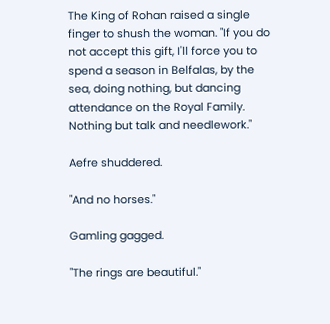The King of Rohan raised a single finger to shush the woman. "If you do not accept this gift, I'll force you to spend a season in Belfalas, by the sea, doing nothing, but dancing attendance on the Royal Family. Nothing but talk and needlework."

Aefre shuddered.

"And no horses."

Gamling gagged.

"The rings are beautiful."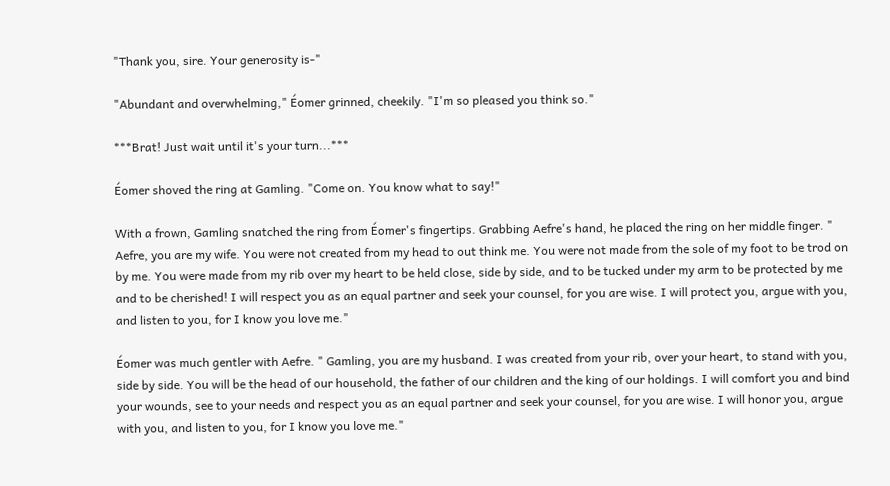"Thank you, sire. Your generosity is-"

"Abundant and overwhelming," Éomer grinned, cheekily. "I'm so pleased you think so."

***Brat! Just wait until it's your turn...***

Éomer shoved the ring at Gamling. "Come on. You know what to say!"

With a frown, Gamling snatched the ring from Éomer's fingertips. Grabbing Aefre's hand, he placed the ring on her middle finger. " Aefre, you are my wife. You were not created from my head to out think me. You were not made from the sole of my foot to be trod on by me. You were made from my rib over my heart to be held close, side by side, and to be tucked under my arm to be protected by me and to be cherished! I will respect you as an equal partner and seek your counsel, for you are wise. I will protect you, argue with you, and listen to you, for I know you love me."

Éomer was much gentler with Aefre. " Gamling, you are my husband. I was created from your rib, over your heart, to stand with you, side by side. You will be the head of our household, the father of our children and the king of our holdings. I will comfort you and bind your wounds, see to your needs and respect you as an equal partner and seek your counsel, for you are wise. I will honor you, argue with you, and listen to you, for I know you love me."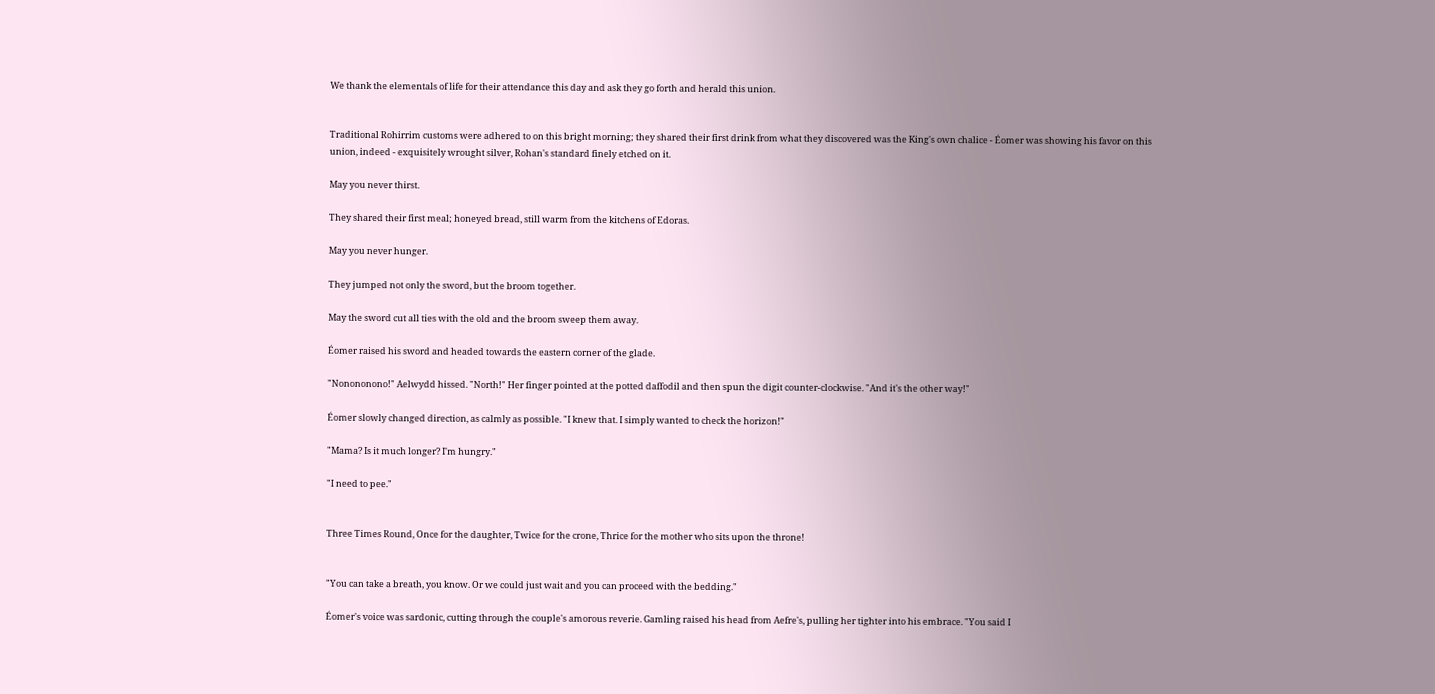We thank the elementals of life for their attendance this day and ask they go forth and herald this union.


Traditional Rohirrim customs were adhered to on this bright morning; they shared their first drink from what they discovered was the King's own chalice - Éomer was showing his favor on this union, indeed - exquisitely wrought silver, Rohan's standard finely etched on it.

May you never thirst.

They shared their first meal; honeyed bread, still warm from the kitchens of Edoras.

May you never hunger.

They jumped not only the sword, but the broom together.

May the sword cut all ties with the old and the broom sweep them away.

Éomer raised his sword and headed towards the eastern corner of the glade.

"Nonononono!" Aelwydd hissed. "North!" Her finger pointed at the potted daffodil and then spun the digit counter-clockwise. "And it's the other way!"

Éomer slowly changed direction, as calmly as possible. "I knew that. I simply wanted to check the horizon!"

"Mama? Is it much longer? I'm hungry."

"I need to pee."


Three Times Round, Once for the daughter, Twice for the crone, Thrice for the mother who sits upon the throne!


"You can take a breath, you know. Or we could just wait and you can proceed with the bedding."

Éomer's voice was sardonic, cutting through the couple's amorous reverie. Gamling raised his head from Aefre's, pulling her tighter into his embrace. "You said I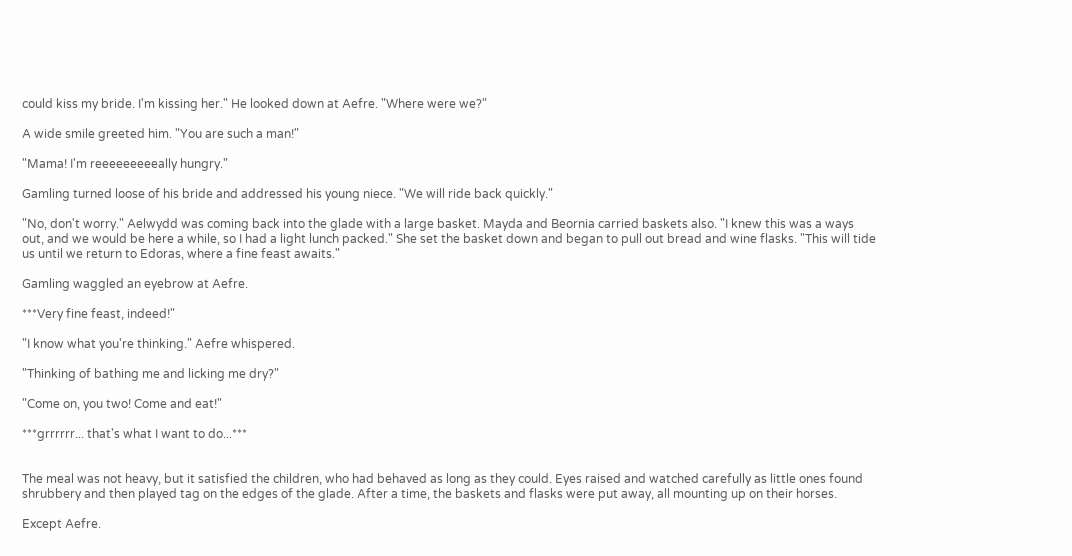could kiss my bride. I'm kissing her." He looked down at Aefre. "Where were we?"

A wide smile greeted him. "You are such a man!"

"Mama! I'm reeeeeeeeeally hungry."

Gamling turned loose of his bride and addressed his young niece. "We will ride back quickly."

"No, don't worry." Aelwydd was coming back into the glade with a large basket. Mayda and Beornia carried baskets also. "I knew this was a ways out, and we would be here a while, so I had a light lunch packed." She set the basket down and began to pull out bread and wine flasks. "This will tide us until we return to Edoras, where a fine feast awaits."

Gamling waggled an eyebrow at Aefre.

***Very fine feast, indeed!"

"I know what you're thinking." Aefre whispered.

"Thinking of bathing me and licking me dry?"

"Come on, you two! Come and eat!"

***grrrrrr... that's what I want to do...***


The meal was not heavy, but it satisfied the children, who had behaved as long as they could. Eyes raised and watched carefully as little ones found shrubbery and then played tag on the edges of the glade. After a time, the baskets and flasks were put away, all mounting up on their horses.

Except Aefre.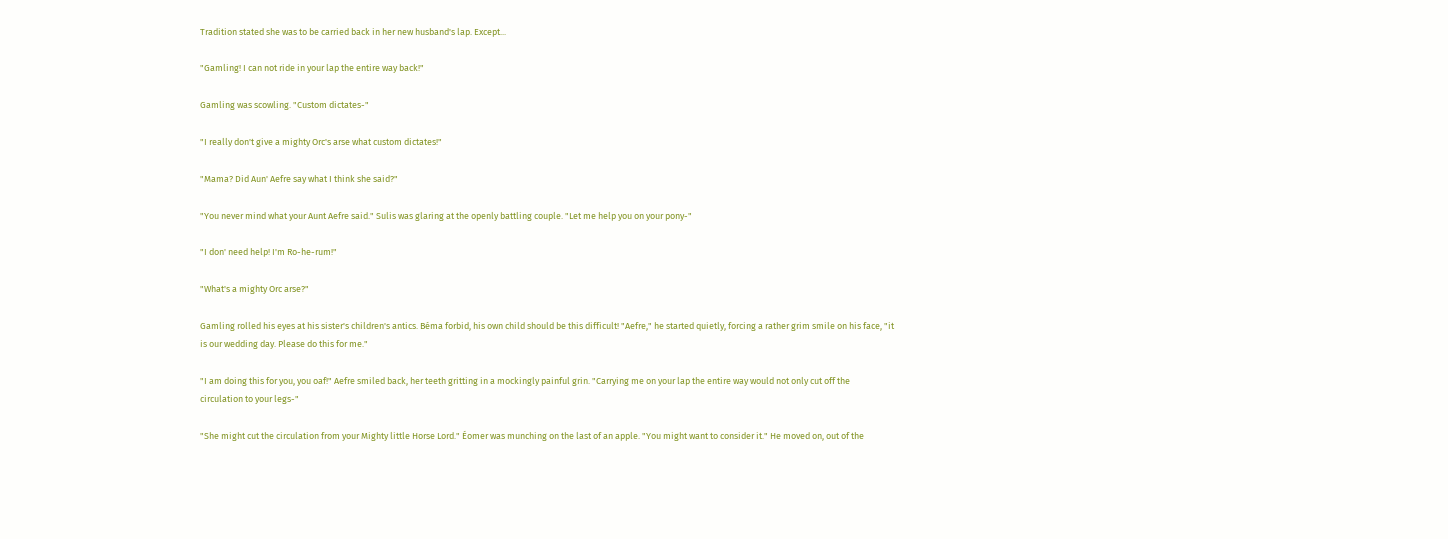Tradition stated she was to be carried back in her new husband's lap. Except...

"Gamling! I can not ride in your lap the entire way back!"

Gamling was scowling. "Custom dictates-"

"I really don't give a mighty Orc's arse what custom dictates!"

"Mama? Did Aun' Aefre say what I think she said?"

"You never mind what your Aunt Aefre said." Sulis was glaring at the openly battling couple. "Let me help you on your pony-"

"I don' need help! I'm Ro-he-rum!"

"What's a mighty Orc arse?"

Gamling rolled his eyes at his sister's children's antics. Béma forbid, his own child should be this difficult! "Aefre," he started quietly, forcing a rather grim smile on his face, "it is our wedding day. Please do this for me."

"I am doing this for you, you oaf!" Aefre smiled back, her teeth gritting in a mockingly painful grin. "Carrying me on your lap the entire way would not only cut off the circulation to your legs-"

"She might cut the circulation from your Mighty little Horse Lord." Éomer was munching on the last of an apple. "You might want to consider it." He moved on, out of the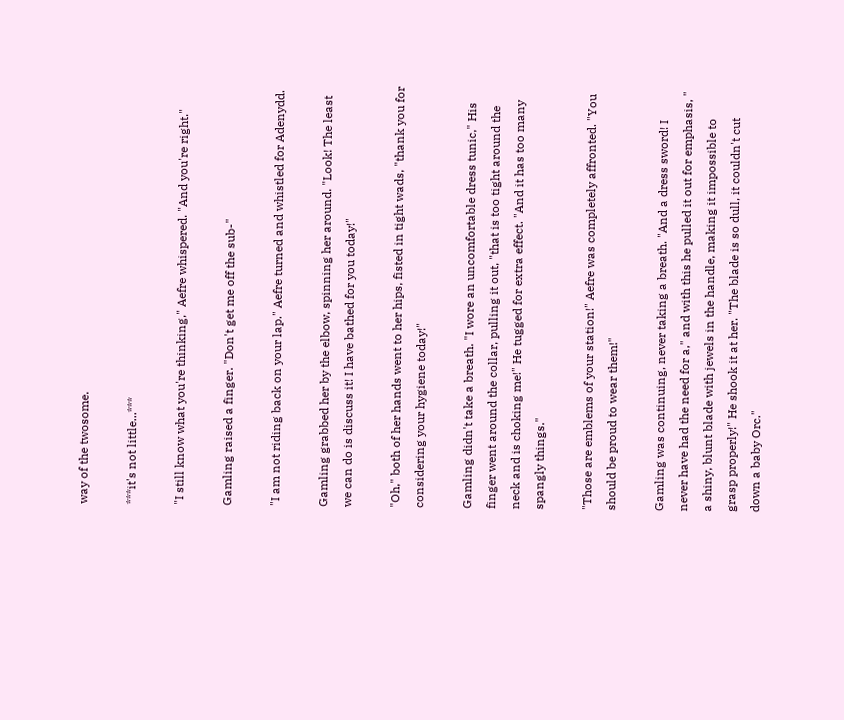way of the twosome.

***it's not little...***

"I still know what you're thinking," Aefre whispered. "And you're right."

Gamling raised a finger. "Don't get me off the sub-"

"I am not riding back on your lap." Aefre turned and whistled for Adenydd.

Gamling grabbed her by the elbow, spinning her around. "Look! The least we can do is discuss it! I have bathed for you today!"

"Oh," both of her hands went to her hips, fisted in tight wads, "thank you for considering your hygiene today!"

Gamling didn't take a breath. "I wore an uncomfortable dress tunic," His finger went around the collar, pulling it out, "that is too tight around the neck and is choking me!" He tugged for extra effect. "And it has too many spangly things."

"Those are emblems of your station!" Aefre was completely affronted. "You should be proud to wear them!"

Gamling was continuing, never taking a breath. "And a dress sword! I never have had the need for a," and with this he pulled it out for emphasis, " a shiny, blunt blade with jewels in the handle, making it impossible to grasp properly!" He shook it at her. "The blade is so dull, it couldn't cut down a baby Orc."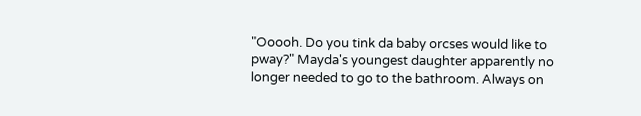"Ooooh. Do you tink da baby orcses would like to pway?" Mayda's youngest daughter apparently no longer needed to go to the bathroom. Always on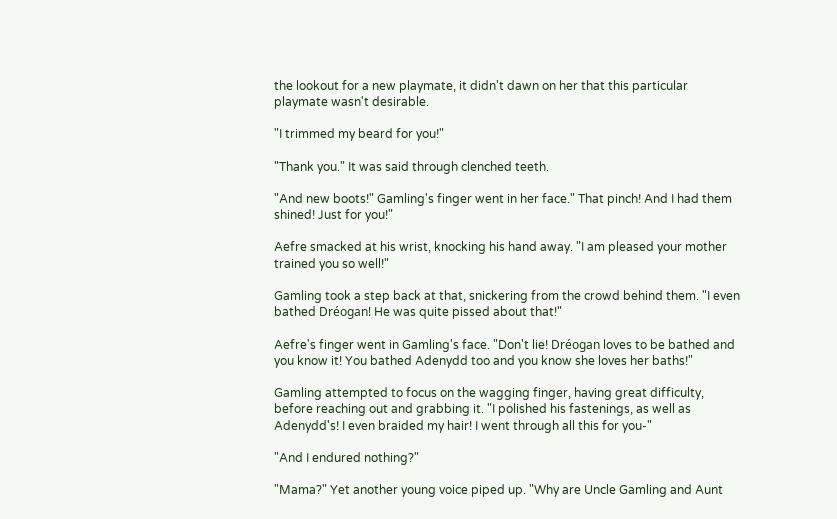the lookout for a new playmate, it didn't dawn on her that this particular playmate wasn't desirable.

"I trimmed my beard for you!"

"Thank you." It was said through clenched teeth.

"And new boots!" Gamling's finger went in her face." That pinch! And I had them shined! Just for you!"

Aefre smacked at his wrist, knocking his hand away. "I am pleased your mother trained you so well!"

Gamling took a step back at that, snickering from the crowd behind them. "I even bathed Dréogan! He was quite pissed about that!"

Aefre's finger went in Gamling's face. "Don't lie! Dréogan loves to be bathed and you know it! You bathed Adenydd too and you know she loves her baths!"

Gamling attempted to focus on the wagging finger, having great difficulty, before reaching out and grabbing it. "I polished his fastenings, as well as Adenydd's! I even braided my hair! I went through all this for you-"

"And I endured nothing?"

"Mama?" Yet another young voice piped up. "Why are Uncle Gamling and Aunt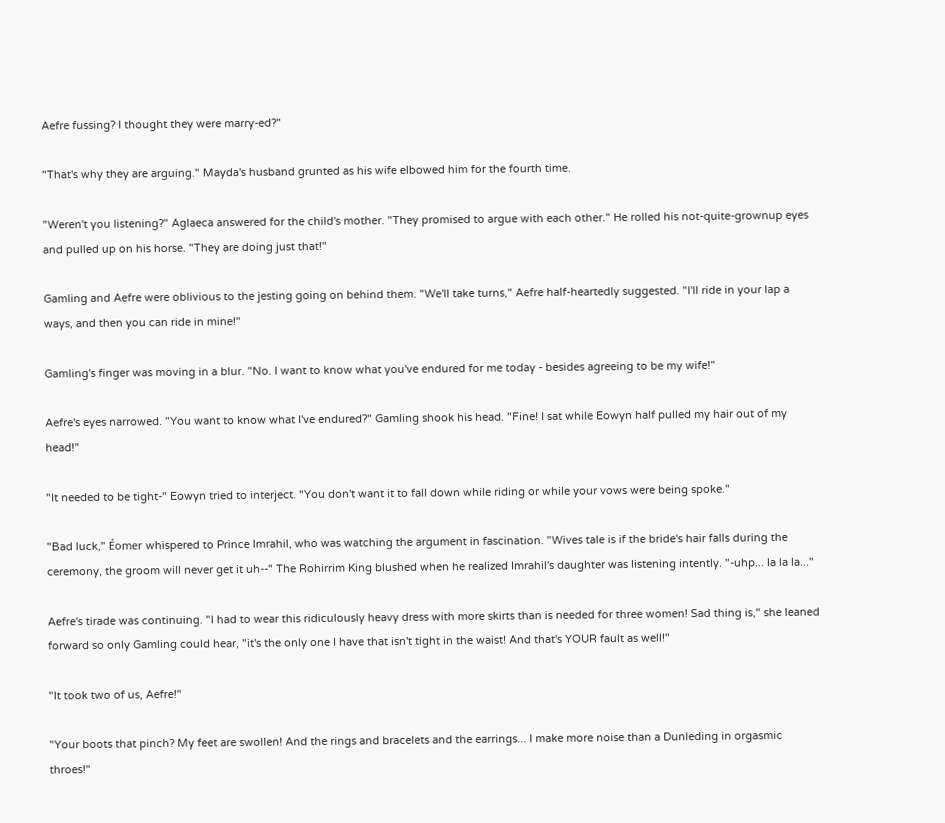Aefre fussing? I thought they were marry-ed?"

"That's why they are arguing." Mayda's husband grunted as his wife elbowed him for the fourth time.

"Weren't you listening?" Aglaeca answered for the child's mother. "They promised to argue with each other." He rolled his not-quite-grownup eyes and pulled up on his horse. "They are doing just that!"

Gamling and Aefre were oblivious to the jesting going on behind them. "We'll take turns," Aefre half-heartedly suggested. "I'll ride in your lap a ways, and then you can ride in mine!"

Gamling's finger was moving in a blur. "No. I want to know what you've endured for me today - besides agreeing to be my wife!"

Aefre's eyes narrowed. "You want to know what I've endured?" Gamling shook his head. "Fine! I sat while Eowyn half pulled my hair out of my head!"

"It needed to be tight-" Eowyn tried to interject. "You don't want it to fall down while riding or while your vows were being spoke."

"Bad luck," Éomer whispered to Prince Imrahil, who was watching the argument in fascination. "Wives tale is if the bride's hair falls during the ceremony, the groom will never get it uh--" The Rohirrim King blushed when he realized Imrahil's daughter was listening intently. "-uhp... la la la..."

Aefre's tirade was continuing. "I had to wear this ridiculously heavy dress with more skirts than is needed for three women! Sad thing is," she leaned forward so only Gamling could hear, "it's the only one I have that isn't tight in the waist! And that's YOUR fault as well!"

"It took two of us, Aefre!"

"Your boots that pinch? My feet are swollen! And the rings and bracelets and the earrings... I make more noise than a Dunleding in orgasmic throes!"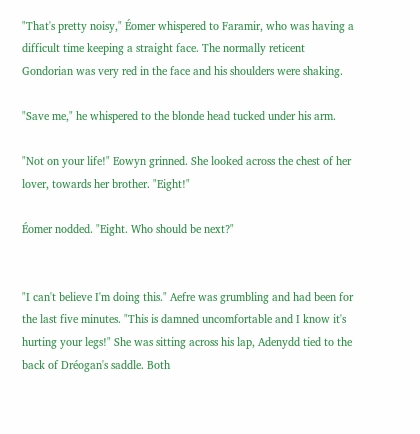"That's pretty noisy," Éomer whispered to Faramir, who was having a difficult time keeping a straight face. The normally reticent Gondorian was very red in the face and his shoulders were shaking.

"Save me," he whispered to the blonde head tucked under his arm.

"Not on your life!" Eowyn grinned. She looked across the chest of her lover, towards her brother. "Eight!"

Éomer nodded. "Eight. Who should be next?"


"I can't believe I'm doing this." Aefre was grumbling and had been for the last five minutes. "This is damned uncomfortable and I know it's hurting your legs!" She was sitting across his lap, Adenydd tied to the back of Dréogan's saddle. Both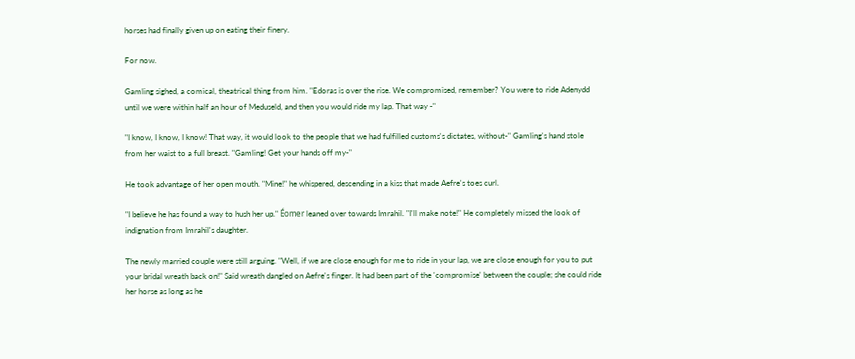horses had finally given up on eating their finery.

For now.

Gamling sighed, a comical, theatrical thing from him. "Edoras is over the rise. We compromised, remember? You were to ride Adenydd until we were within half an hour of Meduseld, and then you would ride my lap. That way -"

"I know, I know, I know! That way, it would look to the people that we had fulfilled customs's dictates, without-" Gamling's hand stole from her waist to a full breast. "Gamling! Get your hands off my-"

He took advantage of her open mouth. "Mine!" he whispered, descending in a kiss that made Aefre's toes curl.

"I believe he has found a way to hush her up." Éomer leaned over towards Imrahil. "I'll make note!" He completely missed the look of indignation from Imrahil's daughter.

The newly married couple were still arguing. "Well, if we are close enough for me to ride in your lap, we are close enough for you to put your bridal wreath back on!" Said wreath dangled on Aefre's finger. It had been part of the 'compromise' between the couple; she could ride her horse as long as he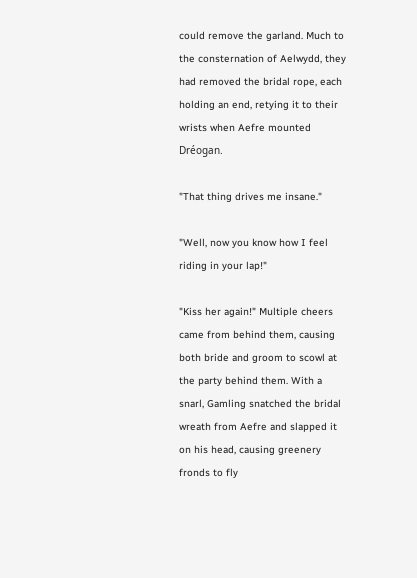could remove the garland. Much to the consternation of Aelwydd, they had removed the bridal rope, each holding an end, retying it to their wrists when Aefre mounted Dréogan.

"That thing drives me insane."

"Well, now you know how I feel riding in your lap!"

"Kiss her again!" Multiple cheers came from behind them, causing both bride and groom to scowl at the party behind them. With a snarl, Gamling snatched the bridal wreath from Aefre and slapped it on his head, causing greenery fronds to fly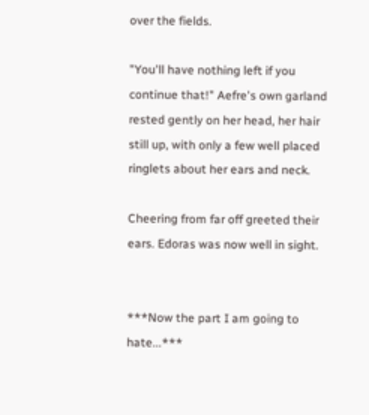over the fields.

"You'll have nothing left if you continue that!" Aefre's own garland rested gently on her head, her hair still up, with only a few well placed ringlets about her ears and neck.

Cheering from far off greeted their ears. Edoras was now well in sight.


***Now the part I am going to hate...***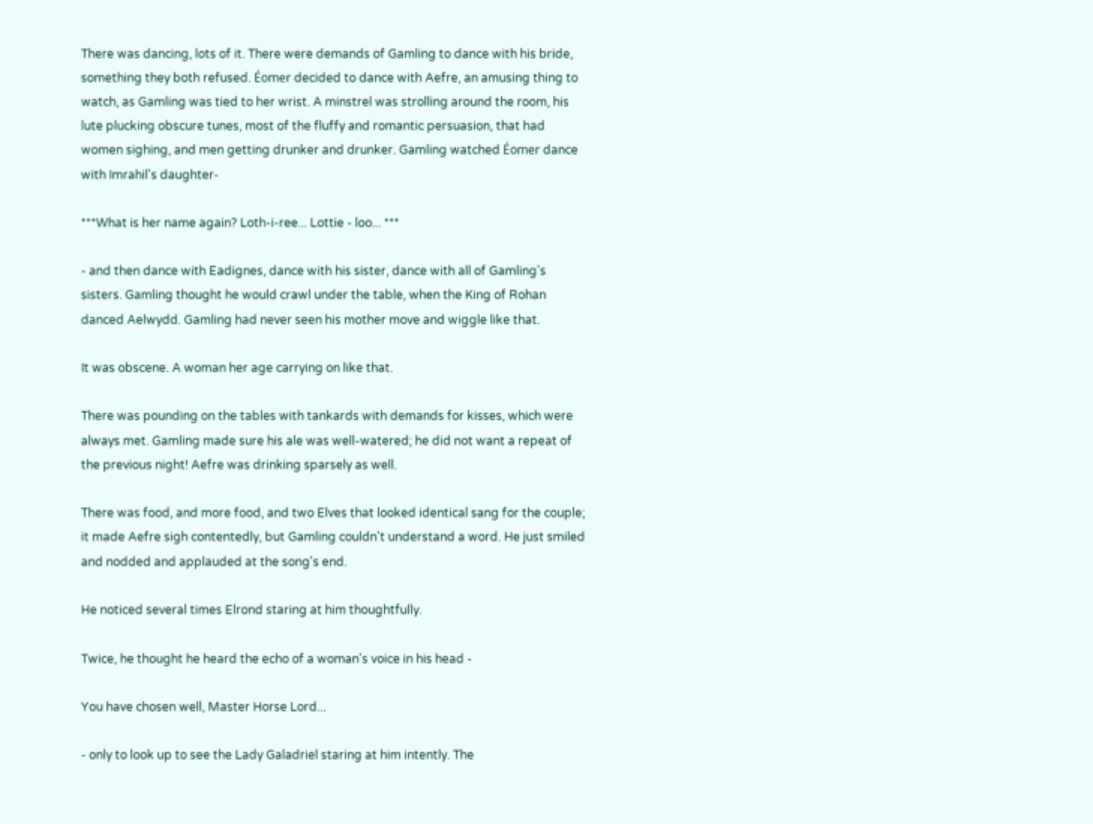There was dancing, lots of it. There were demands of Gamling to dance with his bride, something they both refused. Éomer decided to dance with Aefre, an amusing thing to watch, as Gamling was tied to her wrist. A minstrel was strolling around the room, his lute plucking obscure tunes, most of the fluffy and romantic persuasion, that had women sighing, and men getting drunker and drunker. Gamling watched Éomer dance with Imrahil's daughter-

***What is her name again? Loth-i-ree... Lottie - loo... ***

- and then dance with Eadignes, dance with his sister, dance with all of Gamling's sisters. Gamling thought he would crawl under the table, when the King of Rohan danced Aelwydd. Gamling had never seen his mother move and wiggle like that.

It was obscene. A woman her age carrying on like that.

There was pounding on the tables with tankards with demands for kisses, which were always met. Gamling made sure his ale was well-watered; he did not want a repeat of the previous night! Aefre was drinking sparsely as well.

There was food, and more food, and two Elves that looked identical sang for the couple; it made Aefre sigh contentedly, but Gamling couldn't understand a word. He just smiled and nodded and applauded at the song's end.

He noticed several times Elrond staring at him thoughtfully.

Twice, he thought he heard the echo of a woman's voice in his head -

You have chosen well, Master Horse Lord...

- only to look up to see the Lady Galadriel staring at him intently. The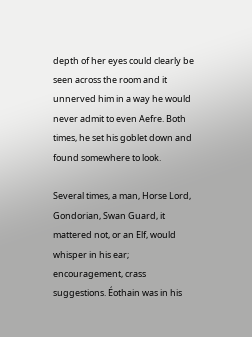depth of her eyes could clearly be seen across the room and it unnerved him in a way he would never admit to even Aefre. Both times, he set his goblet down and found somewhere to look.

Several times, a man, Horse Lord, Gondorian, Swan Guard, it mattered not, or an Elf, would whisper in his ear; encouragement, crass suggestions. Éothain was in his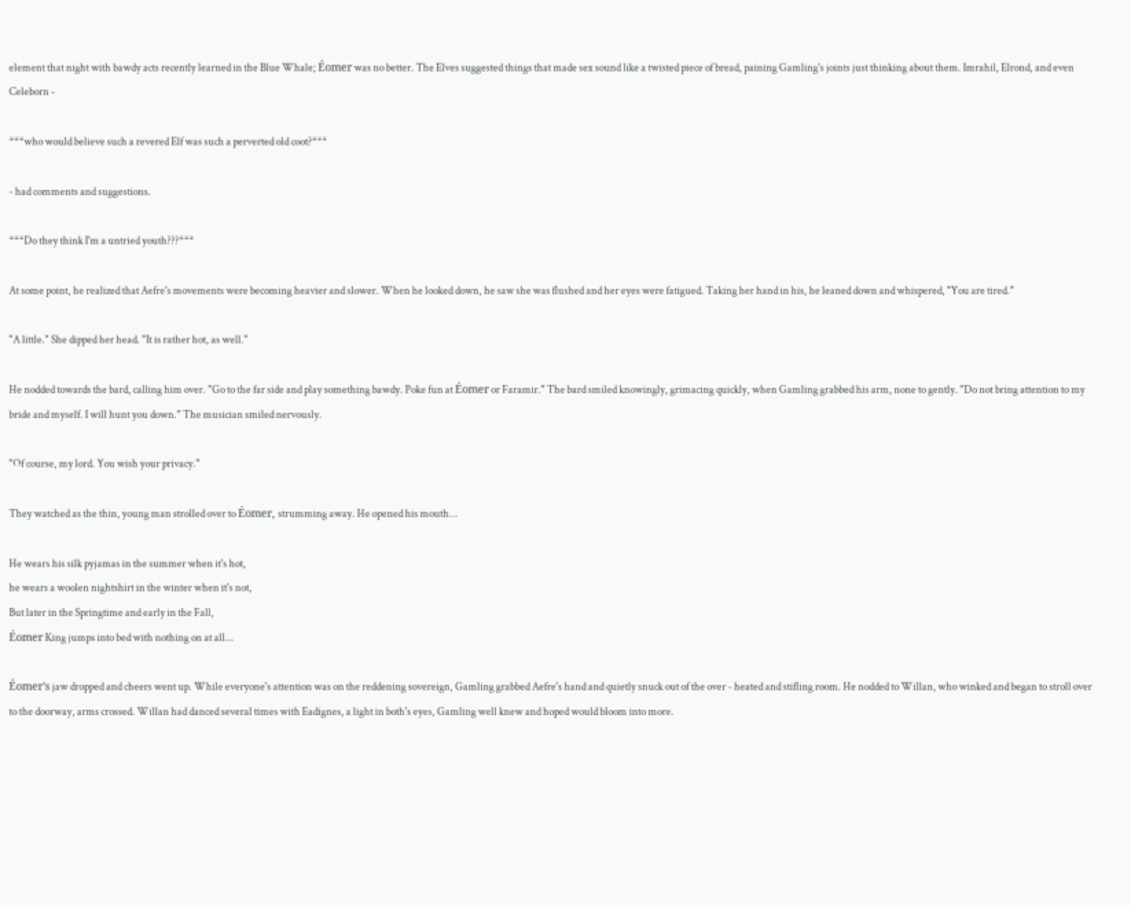element that night with bawdy acts recently learned in the Blue Whale; Éomer was no better. The Elves suggested things that made sex sound like a twisted piece of bread, paining Gamling's joints just thinking about them. Imrahil, Elrond, and even Celeborn -

***who would believe such a revered Elf was such a perverted old coot?***

- had comments and suggestions.

***Do they think I'm a untried youth???***

At some point, he realized that Aefre's movements were becoming heavier and slower. When he looked down, he saw she was flushed and her eyes were fatigued. Taking her hand in his, he leaned down and whispered, "You are tired."

"A little." She dipped her head. "It is rather hot, as well."

He nodded towards the bard, calling him over. "Go to the far side and play something bawdy. Poke fun at Éomer or Faramir." The bard smiled knowingly, grimacing quickly, when Gamling grabbed his arm, none to gently. "Do not bring attention to my bride and myself. I will hunt you down." The musician smiled nervously.

"Of course, my lord. You wish your privacy."

They watched as the thin, young man strolled over to Éomer, strumming away. He opened his mouth...

He wears his silk pyjamas in the summer when it's hot,
he wears a woolen nightshirt in the winter when it's not,
But later in the Springtime and early in the Fall,
Éomer King jumps into bed with nothing on at all...

Éomer's jaw dropped and cheers went up. While everyone's attention was on the reddening sovereign, Gamling grabbed Aefre's hand and quietly snuck out of the over - heated and stifling room. He nodded to Willan, who winked and began to stroll over to the doorway, arms crossed. Willan had danced several times with Eadignes, a light in both's eyes, Gamling well knew and hoped would bloom into more.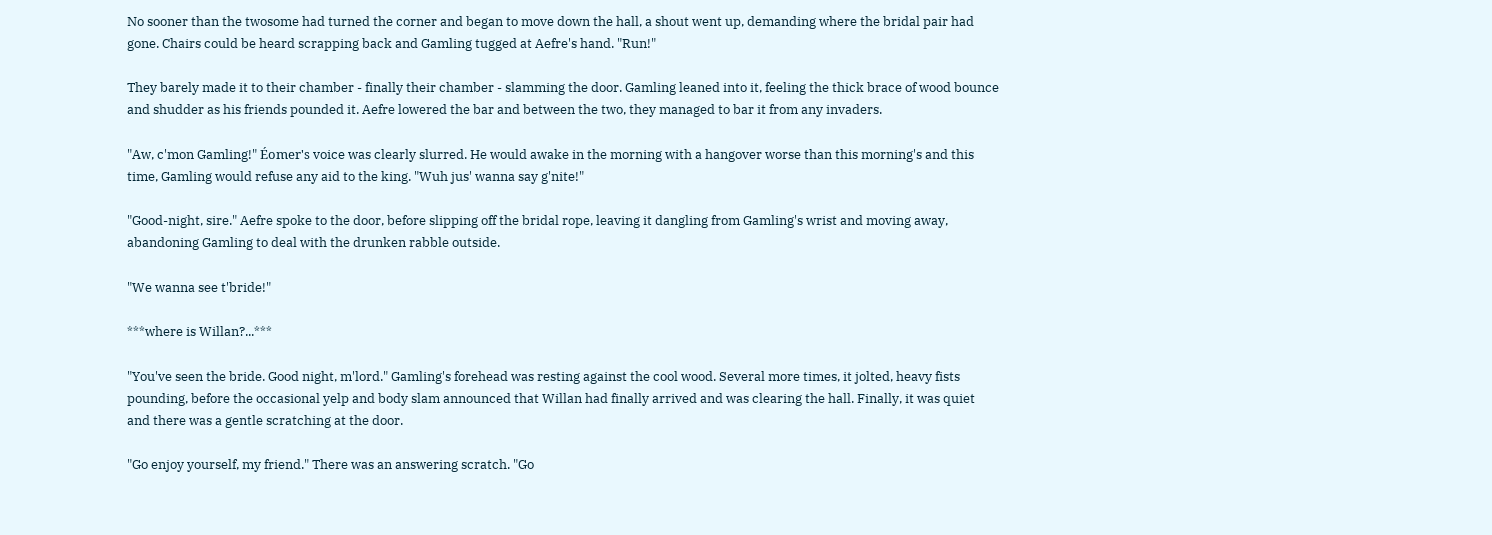No sooner than the twosome had turned the corner and began to move down the hall, a shout went up, demanding where the bridal pair had gone. Chairs could be heard scrapping back and Gamling tugged at Aefre's hand. "Run!"

They barely made it to their chamber - finally their chamber - slamming the door. Gamling leaned into it, feeling the thick brace of wood bounce and shudder as his friends pounded it. Aefre lowered the bar and between the two, they managed to bar it from any invaders.

"Aw, c'mon Gamling!" Éomer's voice was clearly slurred. He would awake in the morning with a hangover worse than this morning's and this time, Gamling would refuse any aid to the king. "Wuh jus' wanna say g'nite!"

"Good-night, sire." Aefre spoke to the door, before slipping off the bridal rope, leaving it dangling from Gamling's wrist and moving away, abandoning Gamling to deal with the drunken rabble outside.

"We wanna see t'bride!"

***where is Willan?...***

"You've seen the bride. Good night, m'lord." Gamling's forehead was resting against the cool wood. Several more times, it jolted, heavy fists pounding, before the occasional yelp and body slam announced that Willan had finally arrived and was clearing the hall. Finally, it was quiet and there was a gentle scratching at the door.

"Go enjoy yourself, my friend." There was an answering scratch. "Go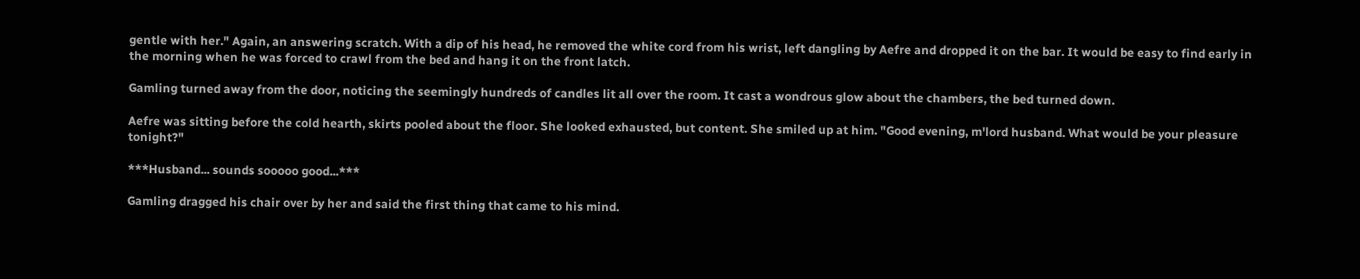gentle with her." Again, an answering scratch. With a dip of his head, he removed the white cord from his wrist, left dangling by Aefre and dropped it on the bar. It would be easy to find early in the morning when he was forced to crawl from the bed and hang it on the front latch.

Gamling turned away from the door, noticing the seemingly hundreds of candles lit all over the room. It cast a wondrous glow about the chambers, the bed turned down.

Aefre was sitting before the cold hearth, skirts pooled about the floor. She looked exhausted, but content. She smiled up at him. "Good evening, m'lord husband. What would be your pleasure tonight?"

***Husband... sounds sooooo good...***

Gamling dragged his chair over by her and said the first thing that came to his mind.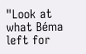"Look at what Béma left for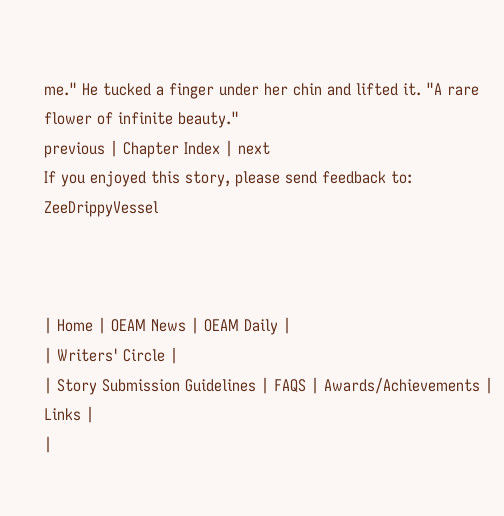me." He tucked a finger under her chin and lifted it. "A rare flower of infinite beauty."
previous | Chapter Index | next
If you enjoyed this story, please send feedback to: ZeeDrippyVessel



| Home | OEAM News | OEAM Daily |
| Writers' Circle |
| Story Submission Guidelines | FAQS | Awards/Achievements | Links |
|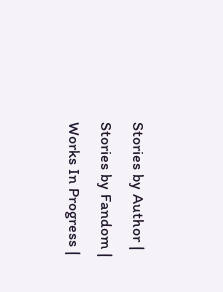Stories by Author | Stories by Fandom | Works In Progress |